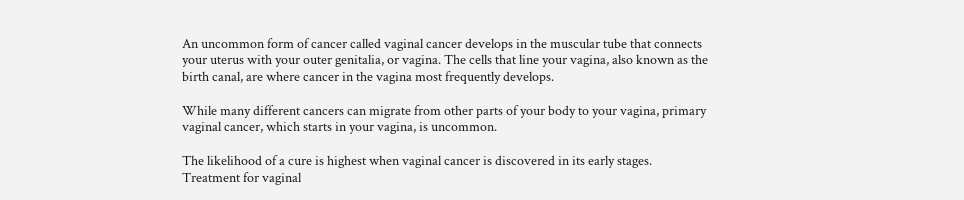An uncommon form of cancer called vaginal cancer develops in the muscular tube that connects your uterus with your outer genitalia, or vagina. The cells that line your vagina, also known as the birth canal, are where cancer in the vagina most frequently develops.

While many different cancers can migrate from other parts of your body to your vagina, primary vaginal cancer, which starts in your vagina, is uncommon.

The likelihood of a cure is highest when vaginal cancer is discovered in its early stages. Treatment for vaginal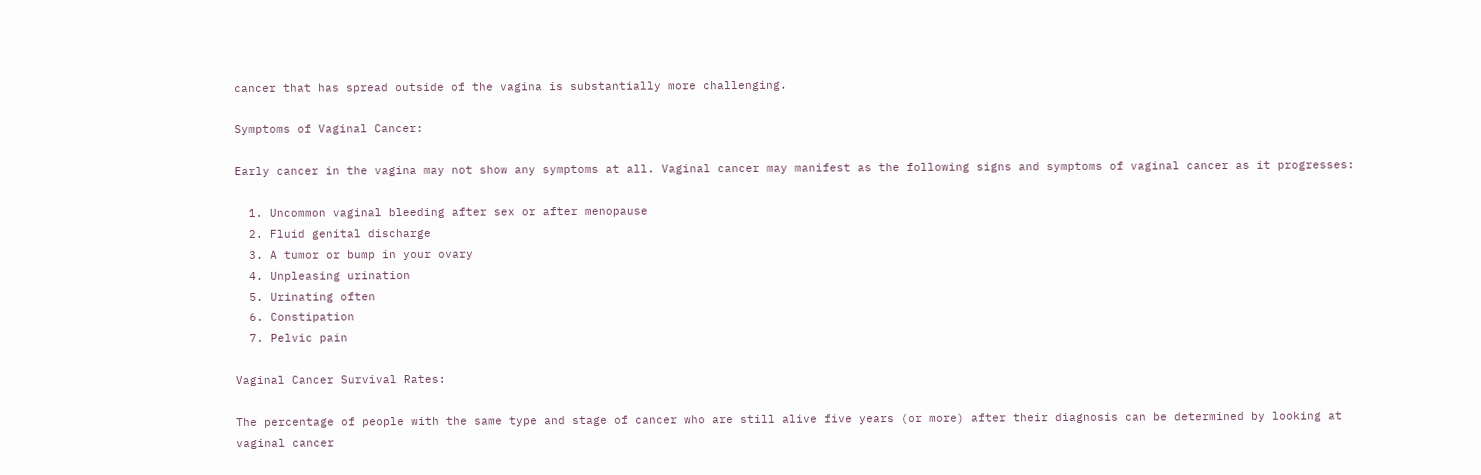cancer that has spread outside of the vagina is substantially more challenging.

Symptoms of Vaginal Cancer:

Early cancer in the vagina may not show any symptoms at all. Vaginal cancer may manifest as the following signs and symptoms of vaginal cancer as it progresses:

  1. Uncommon vaginal bleeding after sex or after menopause
  2. Fluid genital discharge
  3. A tumor or bump in your ovary
  4. Unpleasing urination
  5. Urinating often
  6. Constipation
  7. Pelvic pain

Vaginal Cancer Survival Rates:

The percentage of people with the same type and stage of cancer who are still alive five years (or more) after their diagnosis can be determined by looking at vaginal cancer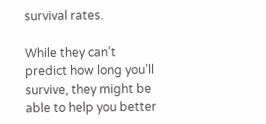survival rates.

While they can’t predict how long you’ll survive, they might be able to help you better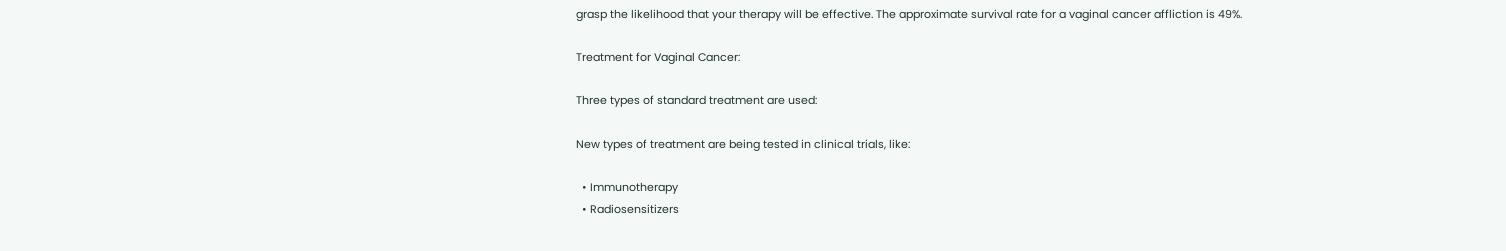grasp the likelihood that your therapy will be effective. The approximate survival rate for a vaginal cancer affliction is 49%.

Treatment for Vaginal Cancer:

Three types of standard treatment are used:

New types of treatment are being tested in clinical trials, like:

  • Immunotherapy
  • Radiosensitizers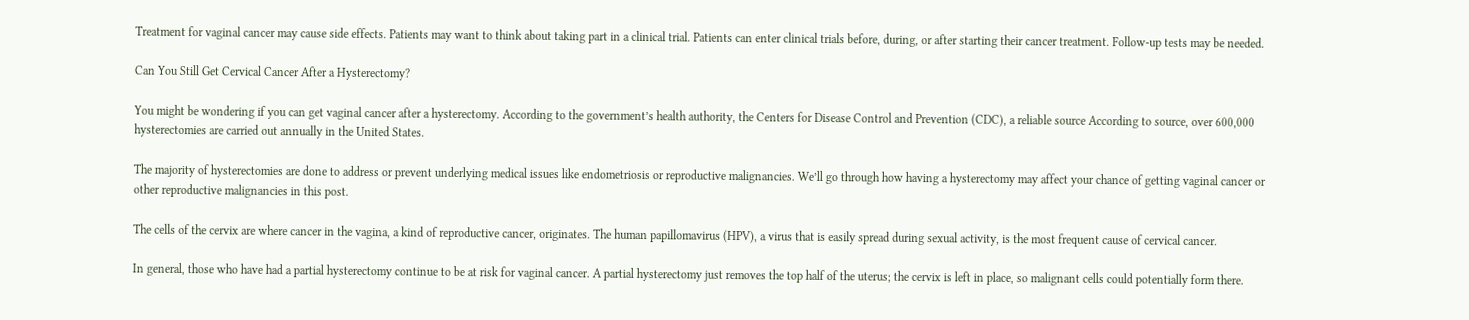Treatment for vaginal cancer may cause side effects. Patients may want to think about taking part in a clinical trial. Patients can enter clinical trials before, during, or after starting their cancer treatment. Follow-up tests may be needed.

Can You Still Get Cervical Cancer After a Hysterectomy?

You might be wondering if you can get vaginal cancer after a hysterectomy. According to the government’s health authority, the Centers for Disease Control and Prevention (CDC), a reliable source According to source, over 600,000 hysterectomies are carried out annually in the United States.

The majority of hysterectomies are done to address or prevent underlying medical issues like endometriosis or reproductive malignancies. We’ll go through how having a hysterectomy may affect your chance of getting vaginal cancer or other reproductive malignancies in this post.

The cells of the cervix are where cancer in the vagina, a kind of reproductive cancer, originates. The human papillomavirus (HPV), a virus that is easily spread during sexual activity, is the most frequent cause of cervical cancer.

In general, those who have had a partial hysterectomy continue to be at risk for vaginal cancer. A partial hysterectomy just removes the top half of the uterus; the cervix is left in place, so malignant cells could potentially form there.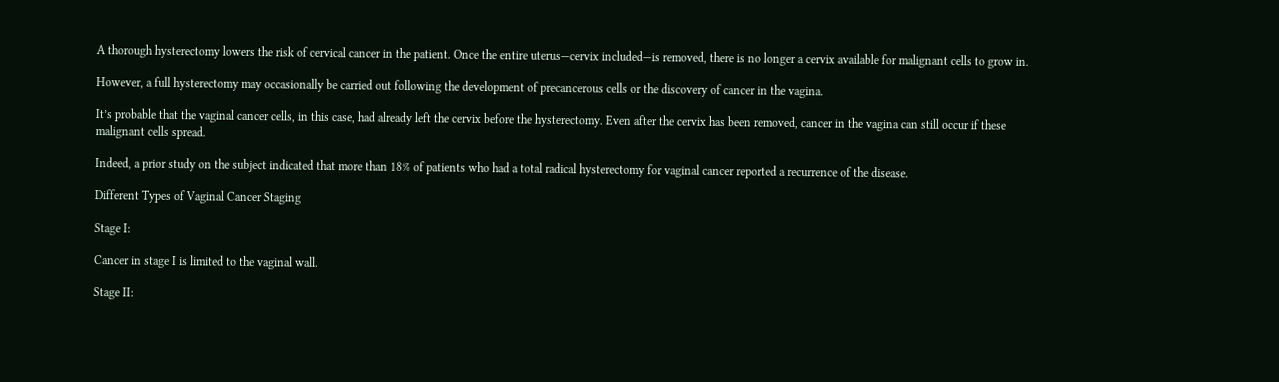A thorough hysterectomy lowers the risk of cervical cancer in the patient. Once the entire uterus—cervix included—is removed, there is no longer a cervix available for malignant cells to grow in.

However, a full hysterectomy may occasionally be carried out following the development of precancerous cells or the discovery of cancer in the vagina.

It’s probable that the vaginal cancer cells, in this case, had already left the cervix before the hysterectomy. Even after the cervix has been removed, cancer in the vagina can still occur if these malignant cells spread.

Indeed, a prior study on the subject indicated that more than 18% of patients who had a total radical hysterectomy for vaginal cancer reported a recurrence of the disease.

Different Types of Vaginal Cancer Staging

Stage I:

Cancer in stage I is limited to the vaginal wall.

Stage II: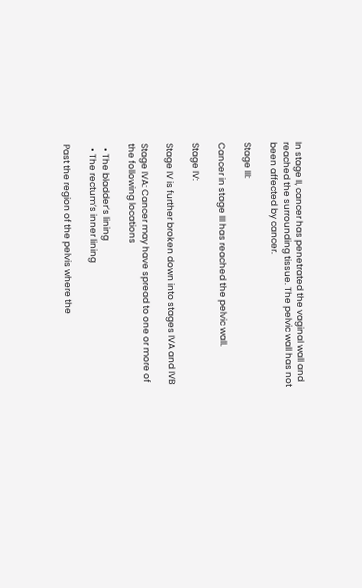In stage II, cancer has penetrated the vaginal wall and reached the surrounding tissue. The pelvic wall has not been affected by cancer.

Stage III:

Cancer in stage III has reached the pelvic wall.

Stage IV:

Stage IV is further broken down into stages IVA and IVB

Stage IVA: Cancer may have spread to one or more of the following locations

  • The bladder’s lining
  • The rectum’s inner lining

Past the region of the pelvis where the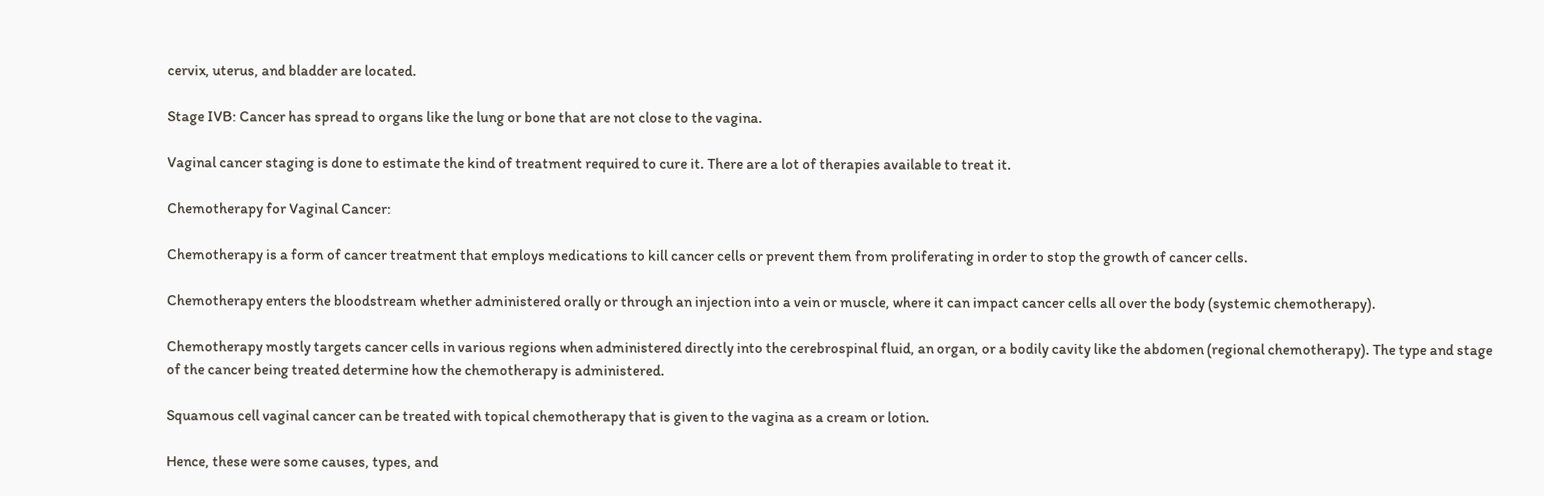cervix, uterus, and bladder are located.

Stage IVB: Cancer has spread to organs like the lung or bone that are not close to the vagina.

Vaginal cancer staging is done to estimate the kind of treatment required to cure it. There are a lot of therapies available to treat it.

Chemotherapy for Vaginal Cancer:

Chemotherapy is a form of cancer treatment that employs medications to kill cancer cells or prevent them from proliferating in order to stop the growth of cancer cells.

Chemotherapy enters the bloodstream whether administered orally or through an injection into a vein or muscle, where it can impact cancer cells all over the body (systemic chemotherapy).

Chemotherapy mostly targets cancer cells in various regions when administered directly into the cerebrospinal fluid, an organ, or a bodily cavity like the abdomen (regional chemotherapy). The type and stage of the cancer being treated determine how the chemotherapy is administered.

Squamous cell vaginal cancer can be treated with topical chemotherapy that is given to the vagina as a cream or lotion.

Hence, these were some causes, types, and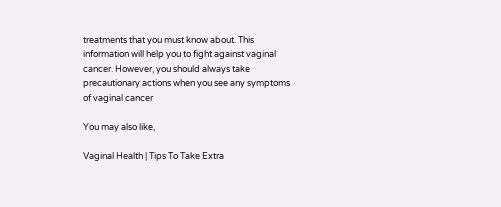treatments that you must know about. This information will help you to fight against vaginal cancer. However, you should always take precautionary actions when you see any symptoms of vaginal cancer

You may also like,

Vaginal Health | Tips To Take Extra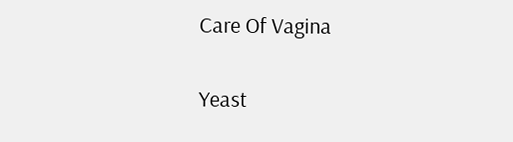Care Of Vagina

Yeast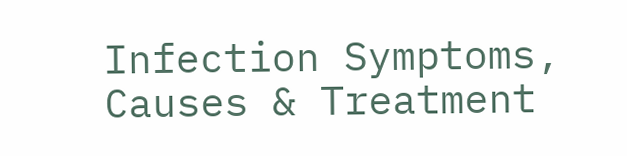Infection Symptoms, Causes & Treatment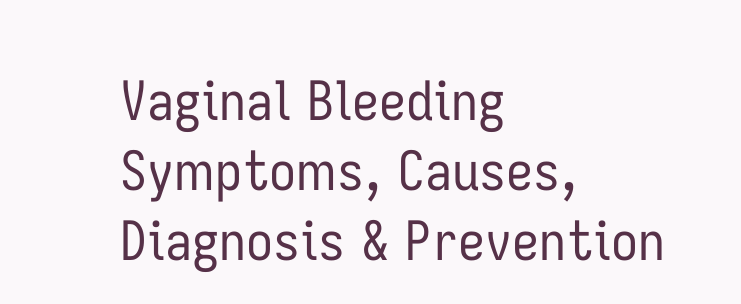Vaginal Bleeding Symptoms, Causes, Diagnosis & Prevention